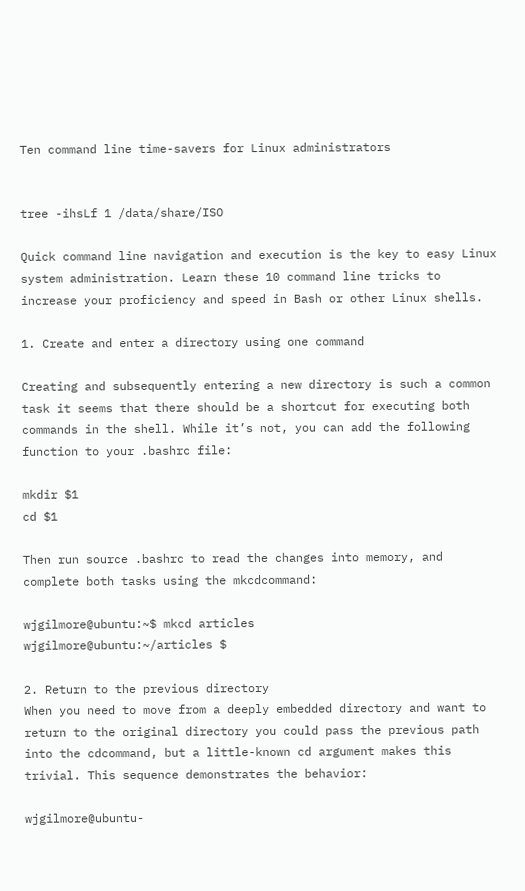Ten command line time-savers for Linux administrators


tree -ihsLf 1 /data/share/ISO

Quick command line navigation and execution is the key to easy Linux system administration. Learn these 10 command line tricks to increase your proficiency and speed in Bash or other Linux shells.

1. Create and enter a directory using one command

Creating and subsequently entering a new directory is such a common task it seems that there should be a shortcut for executing both commands in the shell. While it’s not, you can add the following function to your .bashrc file:

mkdir $1
cd $1

Then run source .bashrc to read the changes into memory, and complete both tasks using the mkcdcommand:

wjgilmore@ubuntu:~$ mkcd articles
wjgilmore@ubuntu:~/articles $

2. Return to the previous directory
When you need to move from a deeply embedded directory and want to return to the original directory you could pass the previous path into the cdcommand, but a little-known cd argument makes this trivial. This sequence demonstrates the behavior:

wjgilmore@ubuntu-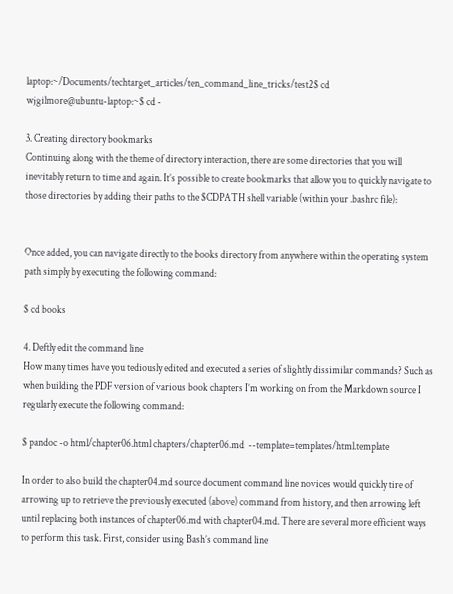laptop:~/Documents/techtarget_articles/ten_command_line_tricks/test2$ cd
wjgilmore@ubuntu-laptop:~$ cd -

3. Creating directory bookmarks
Continuing along with the theme of directory interaction, there are some directories that you will inevitably return to time and again. It’s possible to create bookmarks that allow you to quickly navigate to those directories by adding their paths to the $CDPATH shell variable (within your .bashrc file):


Once added, you can navigate directly to the books directory from anywhere within the operating system path simply by executing the following command:

$ cd books

4. Deftly edit the command line
How many times have you tediously edited and executed a series of slightly dissimilar commands? Such as when building the PDF version of various book chapters I’m working on from the Markdown source I regularly execute the following command:

$ pandoc -o html/chapter06.html chapters/chapter06.md  --template=templates/html.template

In order to also build the chapter04.md source document command line novices would quickly tire of arrowing up to retrieve the previously executed (above) command from history, and then arrowing left until replacing both instances of chapter06.md with chapter04.md. There are several more efficient ways to perform this task. First, consider using Bash’s command line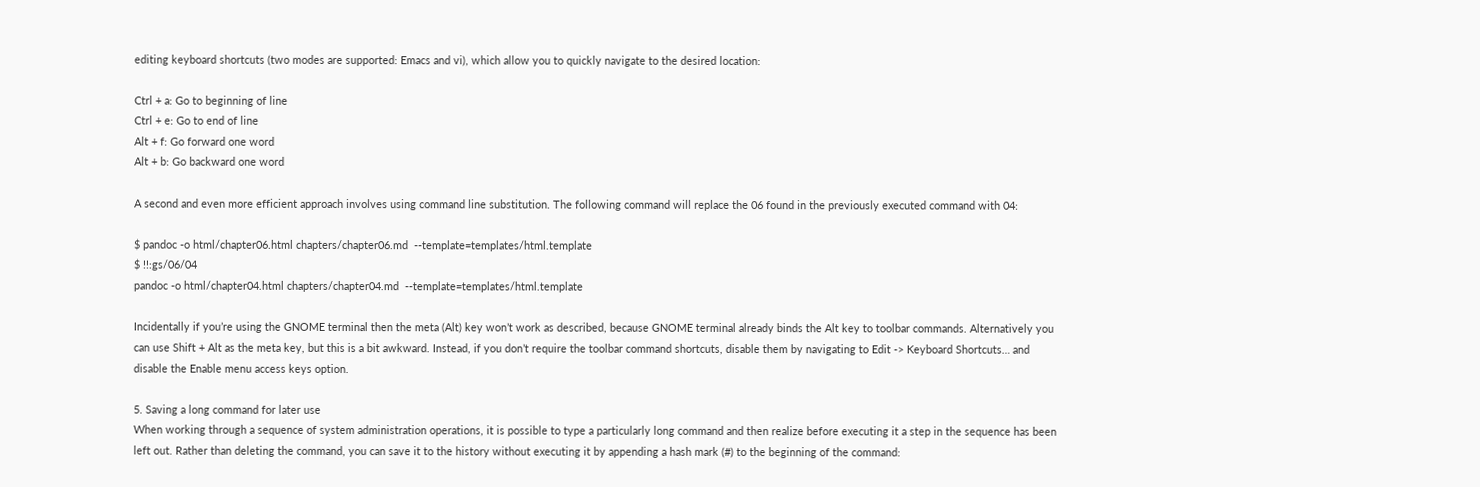editing keyboard shortcuts (two modes are supported: Emacs and vi), which allow you to quickly navigate to the desired location:

Ctrl + a: Go to beginning of line
Ctrl + e: Go to end of line
Alt + f: Go forward one word
Alt + b: Go backward one word

A second and even more efficient approach involves using command line substitution. The following command will replace the 06 found in the previously executed command with 04:

$ pandoc -o html/chapter06.html chapters/chapter06.md  --template=templates/html.template
$ !!:gs/06/04
pandoc -o html/chapter04.html chapters/chapter04.md  --template=templates/html.template

Incidentally if you’re using the GNOME terminal then the meta (Alt) key won’t work as described, because GNOME terminal already binds the Alt key to toolbar commands. Alternatively you can use Shift + Alt as the meta key, but this is a bit awkward. Instead, if you don’t require the toolbar command shortcuts, disable them by navigating to Edit -> Keyboard Shortcuts… and disable the Enable menu access keys option.

5. Saving a long command for later use
When working through a sequence of system administration operations, it is possible to type a particularly long command and then realize before executing it a step in the sequence has been left out. Rather than deleting the command, you can save it to the history without executing it by appending a hash mark (#) to the beginning of the command: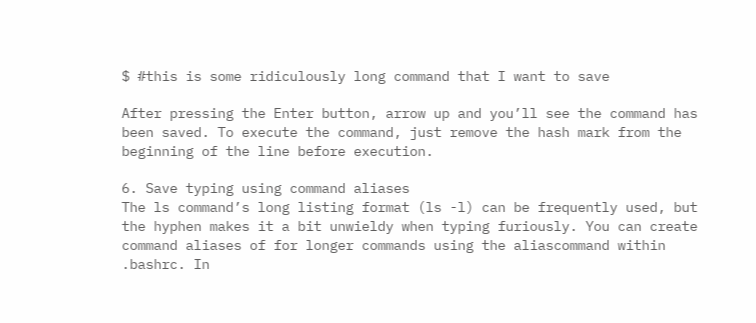$ #this is some ridiculously long command that I want to save

After pressing the Enter button, arrow up and you’ll see the command has been saved. To execute the command, just remove the hash mark from the beginning of the line before execution.

6. Save typing using command aliases
The ls command’s long listing format (ls -l) can be frequently used, but the hyphen makes it a bit unwieldy when typing furiously. You can create command aliases of for longer commands using the aliascommand within .bashrc. In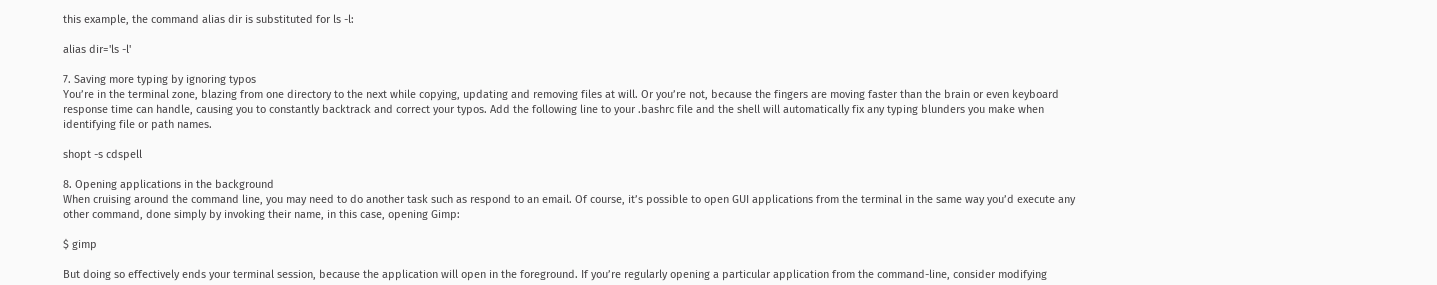this example, the command alias dir is substituted for ls -l:

alias dir='ls -l'

7. Saving more typing by ignoring typos
You’re in the terminal zone, blazing from one directory to the next while copying, updating and removing files at will. Or you’re not, because the fingers are moving faster than the brain or even keyboard response time can handle, causing you to constantly backtrack and correct your typos. Add the following line to your .bashrc file and the shell will automatically fix any typing blunders you make when identifying file or path names.

shopt -s cdspell

8. Opening applications in the background
When cruising around the command line, you may need to do another task such as respond to an email. Of course, it’s possible to open GUI applications from the terminal in the same way you’d execute any other command, done simply by invoking their name, in this case, opening Gimp:

$ gimp

But doing so effectively ends your terminal session, because the application will open in the foreground. If you’re regularly opening a particular application from the command-line, consider modifying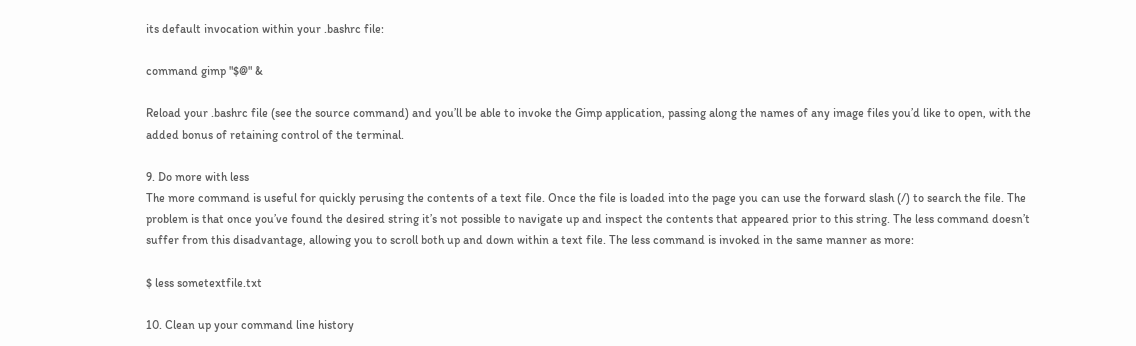its default invocation within your .bashrc file:

command gimp "$@" &

Reload your .bashrc file (see the source command) and you’ll be able to invoke the Gimp application, passing along the names of any image files you’d like to open, with the added bonus of retaining control of the terminal.

9. Do more with less
The more command is useful for quickly perusing the contents of a text file. Once the file is loaded into the page you can use the forward slash (/) to search the file. The problem is that once you’ve found the desired string it’s not possible to navigate up and inspect the contents that appeared prior to this string. The less command doesn’t suffer from this disadvantage, allowing you to scroll both up and down within a text file. The less command is invoked in the same manner as more:

$ less sometextfile.txt

10. Clean up your command line history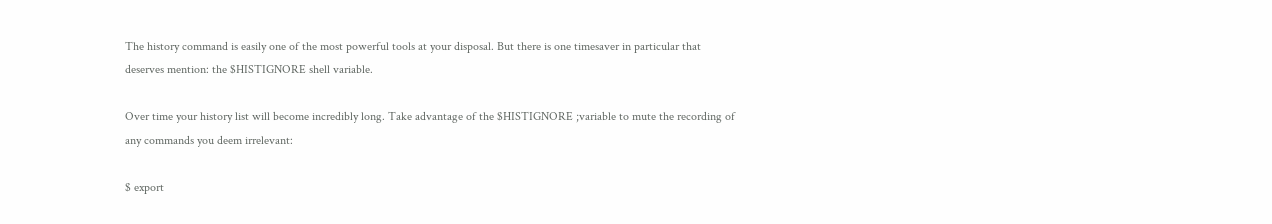The history command is easily one of the most powerful tools at your disposal. But there is one timesaver in particular that deserves mention: the $HISTIGNORE shell variable.

Over time your history list will become incredibly long. Take advantage of the $HISTIGNORE ;variable to mute the recording of any commands you deem irrelevant:

$ export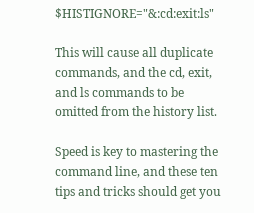$HISTIGNORE="&:cd:exit:ls"

This will cause all duplicate commands, and the cd, exit, and ls commands to be omitted from the history list.

Speed is key to mastering the command line, and these ten tips and tricks should get you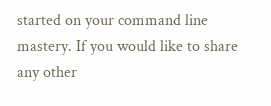started on your command line mastery. If you would like to share any other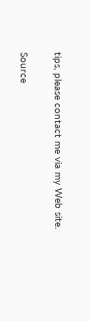tips, please contact me via my Web site.

Source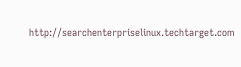http://searchenterpriselinux.techtarget.com